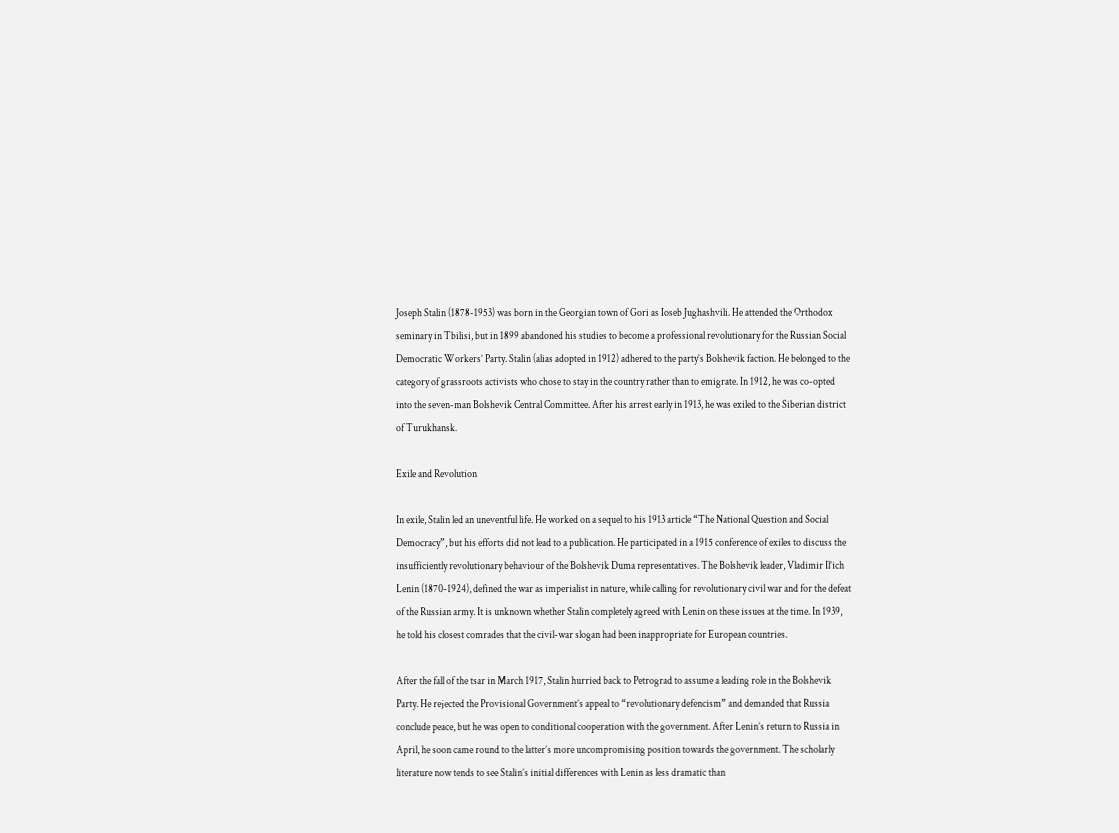Joseph Stalin (1878-1953) was born in the Georgian town of Gori as Ioseb Jughashvili. He attended the Orthodox seminary in Tbilisi, but in 1899 abandoned his studies to become a professional revolutionary for the Russian Social Democratic Workers’ Party. Stalin (alias adopted in 1912) adhered to the party’s Bolshevik faction. He belonged to the category of grassroots activists who chose to stay in the country rather than to emigrate. In 1912, he was co-opted into the seven-man Bolshevik Central Committee. After his arrest early in 1913, he was exiled to the Siberian district of Turukhansk.

Exile and Revolution

In exile, Stalin led an uneventful life. He worked on a sequel to his 1913 article “The National Question and Social Democracy”, but his efforts did not lead to a publication. He participated in a 1915 conference of exiles to discuss the insufficiently revolutionary behaviour of the Bolshevik Duma representatives. The Bolshevik leader, Vladimir Il’ich Lenin (1870-1924), defined the war as imperialist in nature, while calling for revolutionary civil war and for the defeat of the Russian army. It is unknown whether Stalin completely agreed with Lenin on these issues at the time. In 1939, he told his closest comrades that the civil-war slogan had been inappropriate for European countries.

After the fall of the tsar in March 1917, Stalin hurried back to Petrograd to assume a leading role in the Bolshevik Party. He rejected the Provisional Government’s appeal to “revolutionary defencism” and demanded that Russia conclude peace, but he was open to conditional cooperation with the government. After Lenin’s return to Russia in April, he soon came round to the latter’s more uncompromising position towards the government. The scholarly literature now tends to see Stalin’s initial differences with Lenin as less dramatic than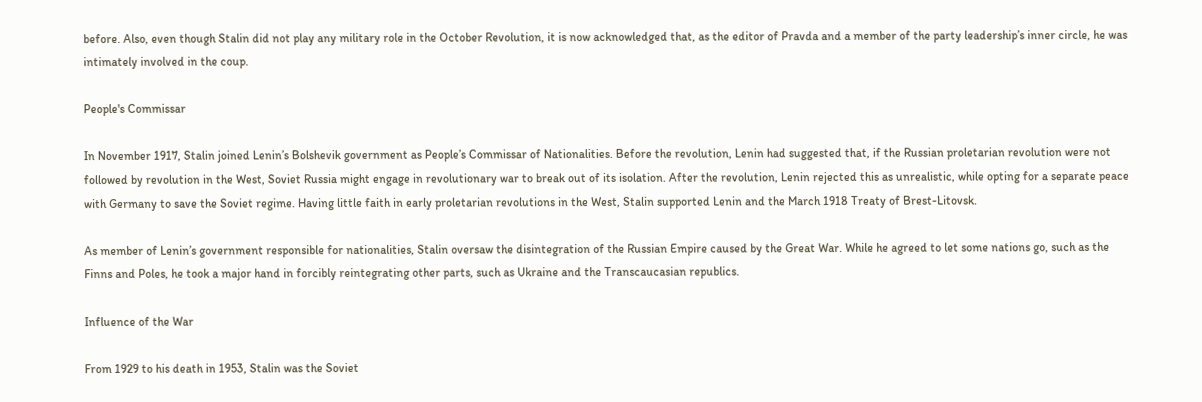before. Also, even though Stalin did not play any military role in the October Revolution, it is now acknowledged that, as the editor of Pravda and a member of the party leadership’s inner circle, he was intimately involved in the coup.

People's Commissar

In November 1917, Stalin joined Lenin’s Bolshevik government as People’s Commissar of Nationalities. Before the revolution, Lenin had suggested that, if the Russian proletarian revolution were not followed by revolution in the West, Soviet Russia might engage in revolutionary war to break out of its isolation. After the revolution, Lenin rejected this as unrealistic, while opting for a separate peace with Germany to save the Soviet regime. Having little faith in early proletarian revolutions in the West, Stalin supported Lenin and the March 1918 Treaty of Brest-Litovsk.

As member of Lenin’s government responsible for nationalities, Stalin oversaw the disintegration of the Russian Empire caused by the Great War. While he agreed to let some nations go, such as the Finns and Poles, he took a major hand in forcibly reintegrating other parts, such as Ukraine and the Transcaucasian republics.

Influence of the War

From 1929 to his death in 1953, Stalin was the Soviet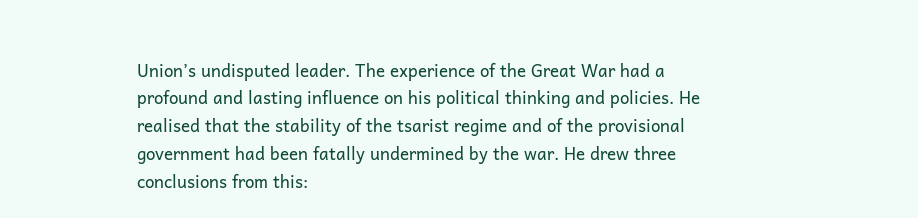Union’s undisputed leader. The experience of the Great War had a profound and lasting influence on his political thinking and policies. He realised that the stability of the tsarist regime and of the provisional government had been fatally undermined by the war. He drew three conclusions from this: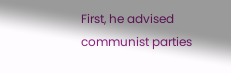First, he advised communist parties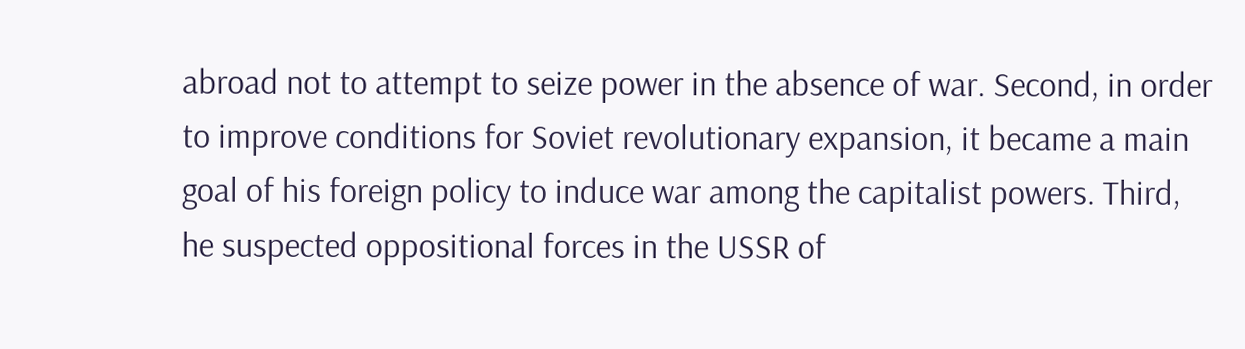abroad not to attempt to seize power in the absence of war. Second, in order to improve conditions for Soviet revolutionary expansion, it became a main goal of his foreign policy to induce war among the capitalist powers. Third, he suspected oppositional forces in the USSR of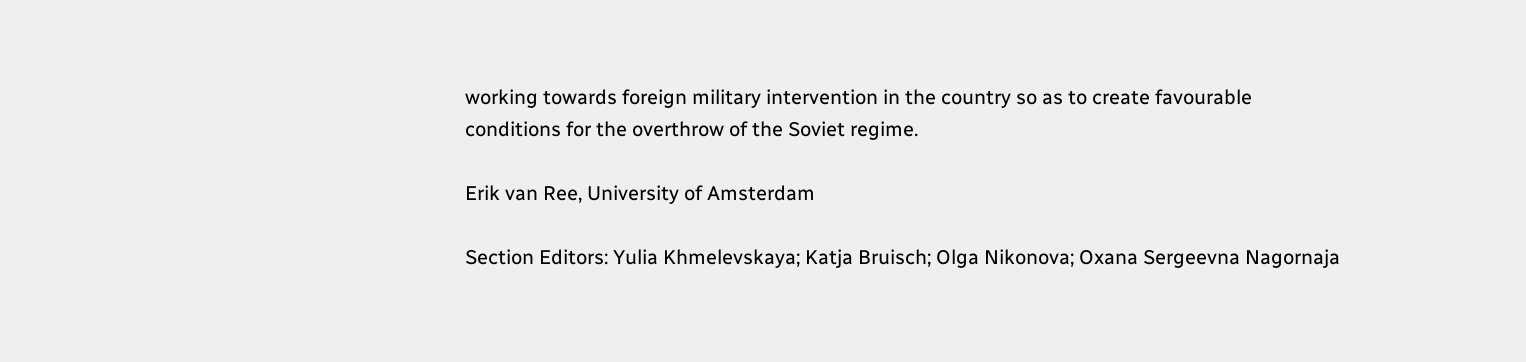working towards foreign military intervention in the country so as to create favourable conditions for the overthrow of the Soviet regime.

Erik van Ree, University of Amsterdam

Section Editors: Yulia Khmelevskaya; Katja Bruisch; Olga Nikonova; Oxana Sergeevna Nagornaja